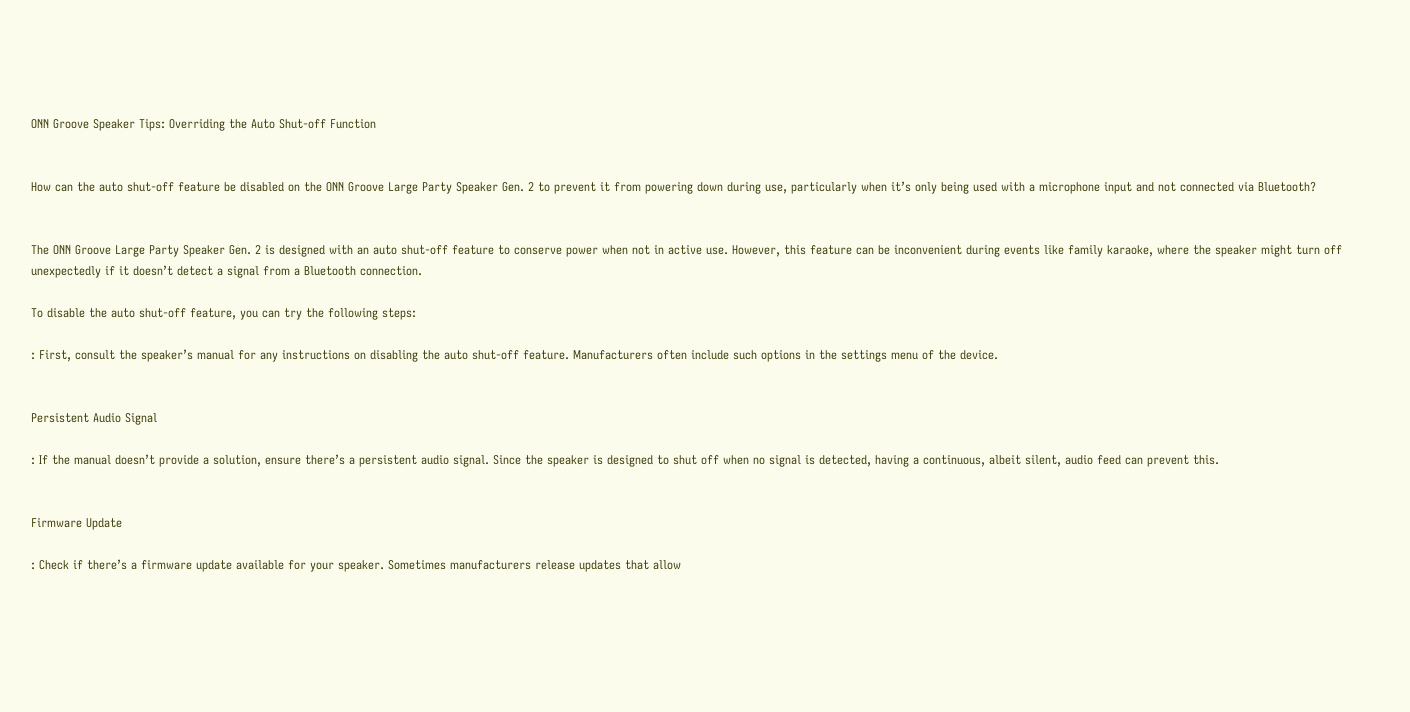ONN Groove Speaker Tips: Overriding the Auto Shut-off Function


How can the auto shut-off feature be disabled on the ONN Groove Large Party Speaker Gen. 2 to prevent it from powering down during use, particularly when it’s only being used with a microphone input and not connected via Bluetooth?


The ONN Groove Large Party Speaker Gen. 2 is designed with an auto shut-off feature to conserve power when not in active use. However, this feature can be inconvenient during events like family karaoke, where the speaker might turn off unexpectedly if it doesn’t detect a signal from a Bluetooth connection.

To disable the auto shut-off feature, you can try the following steps:

: First, consult the speaker’s manual for any instructions on disabling the auto shut-off feature. Manufacturers often include such options in the settings menu of the device.


Persistent Audio Signal

: If the manual doesn’t provide a solution, ensure there’s a persistent audio signal. Since the speaker is designed to shut off when no signal is detected, having a continuous, albeit silent, audio feed can prevent this.


Firmware Update

: Check if there’s a firmware update available for your speaker. Sometimes manufacturers release updates that allow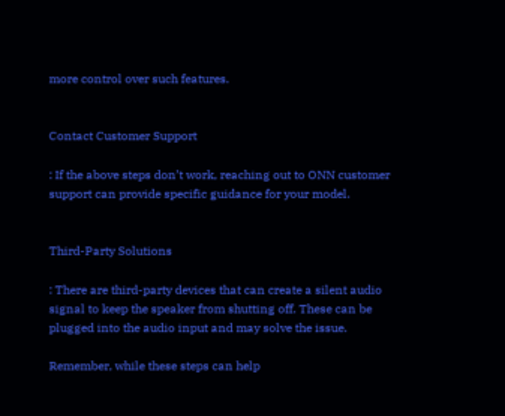more control over such features.


Contact Customer Support

: If the above steps don’t work, reaching out to ONN customer support can provide specific guidance for your model.


Third-Party Solutions

: There are third-party devices that can create a silent audio signal to keep the speaker from shutting off. These can be plugged into the audio input and may solve the issue.

Remember, while these steps can help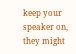keep your speaker on, they might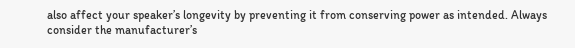also affect your speaker’s longevity by preventing it from conserving power as intended. Always consider the manufacturer’s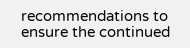recommendations to ensure the continued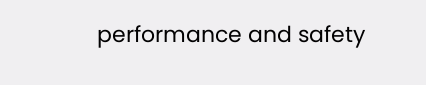performance and safety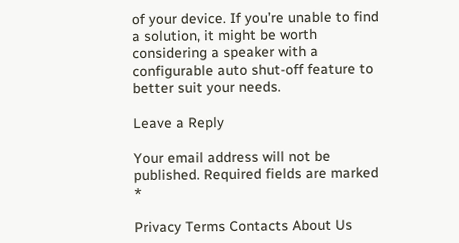of your device. If you’re unable to find a solution, it might be worth considering a speaker with a configurable auto shut-off feature to better suit your needs.

Leave a Reply

Your email address will not be published. Required fields are marked *

Privacy Terms Contacts About Us